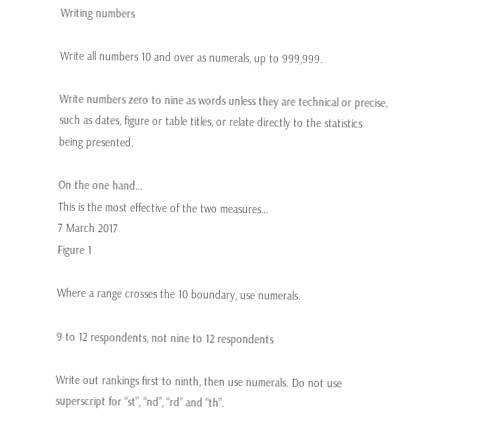Writing numbers

Write all numbers 10 and over as numerals, up to 999,999.

Write numbers zero to nine as words unless they are technical or precise, such as dates, figure or table titles, or relate directly to the statistics being presented.

On the one hand…
This is the most effective of the two measures…
7 March 2017
Figure 1

Where a range crosses the 10 boundary, use numerals.

9 to 12 respondents, not nine to 12 respondents

Write out rankings first to ninth, then use numerals. Do not use superscript for “st”, “nd”, “rd” and “th”.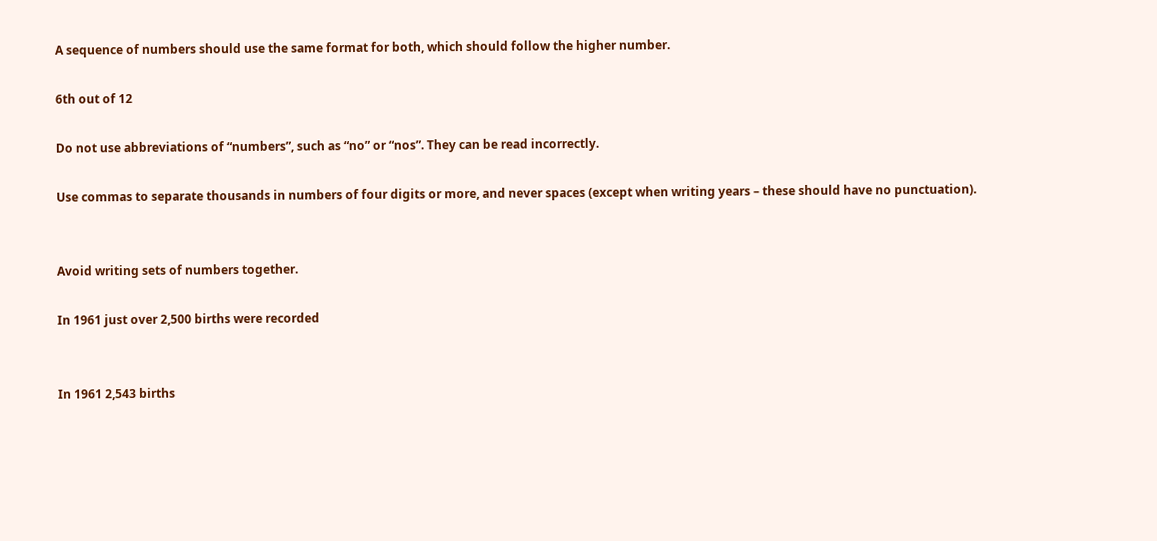A sequence of numbers should use the same format for both, which should follow the higher number.

6th out of 12

Do not use abbreviations of “numbers”, such as “no” or “nos”. They can be read incorrectly.

Use commas to separate thousands in numbers of four digits or more, and never spaces (except when writing years – these should have no punctuation).


Avoid writing sets of numbers together.

In 1961 just over 2,500 births were recorded


In 1961 2,543 births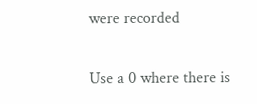were recorded

Use a 0 where there is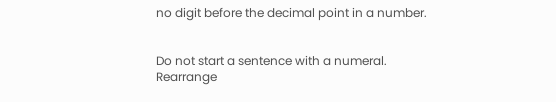no digit before the decimal point in a number.


Do not start a sentence with a numeral. Rearrange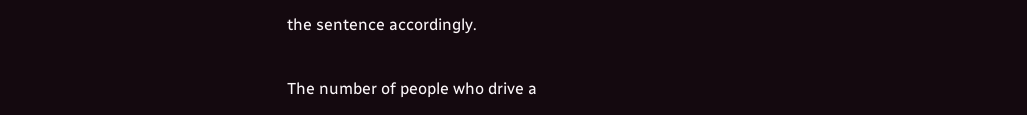the sentence accordingly.

The number of people who drive a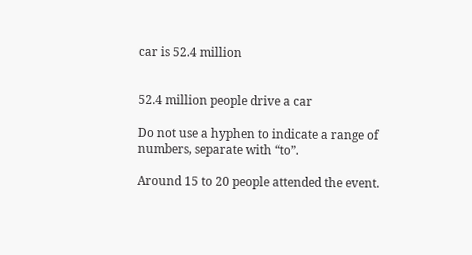car is 52.4 million


52.4 million people drive a car

Do not use a hyphen to indicate a range of numbers, separate with “to”.

Around 15 to 20 people attended the event.